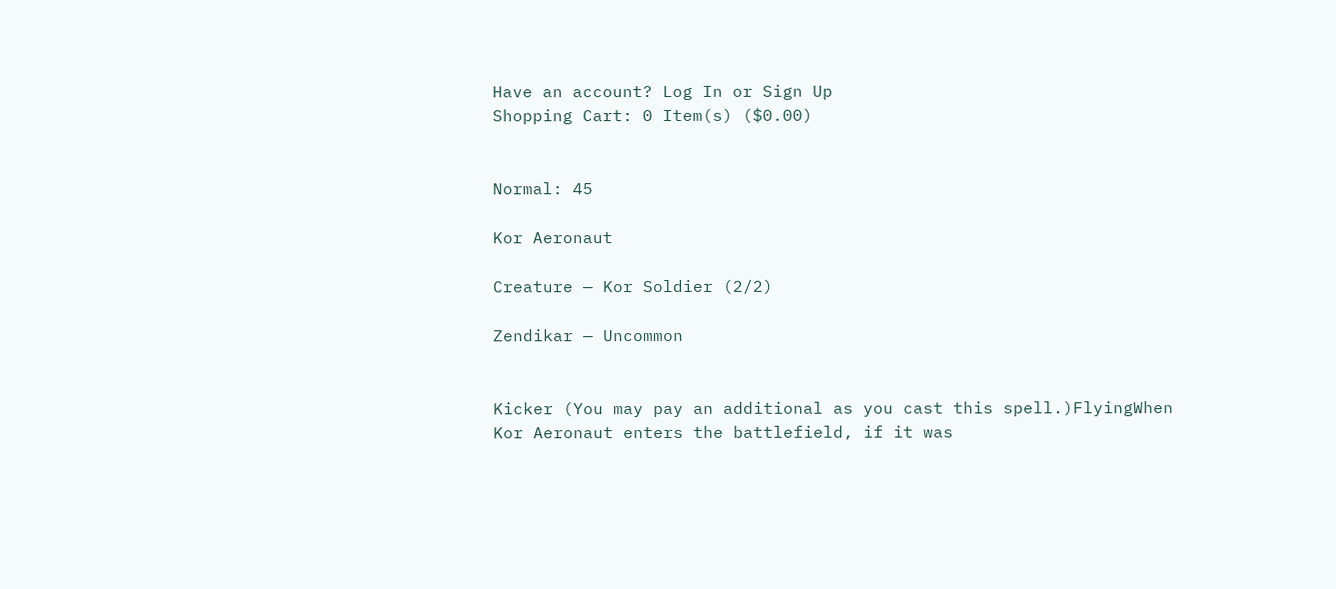Have an account? Log In or Sign Up
Shopping Cart: 0 Item(s) ($0.00)


Normal: 45

Kor Aeronaut

Creature — Kor Soldier (2/2)

Zendikar — Uncommon


Kicker (You may pay an additional as you cast this spell.)FlyingWhen Kor Aeronaut enters the battlefield, if it was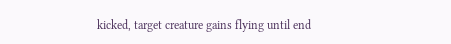kicked, target creature gains flying until end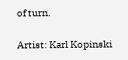of turn.

Artist: Karl Kopinski